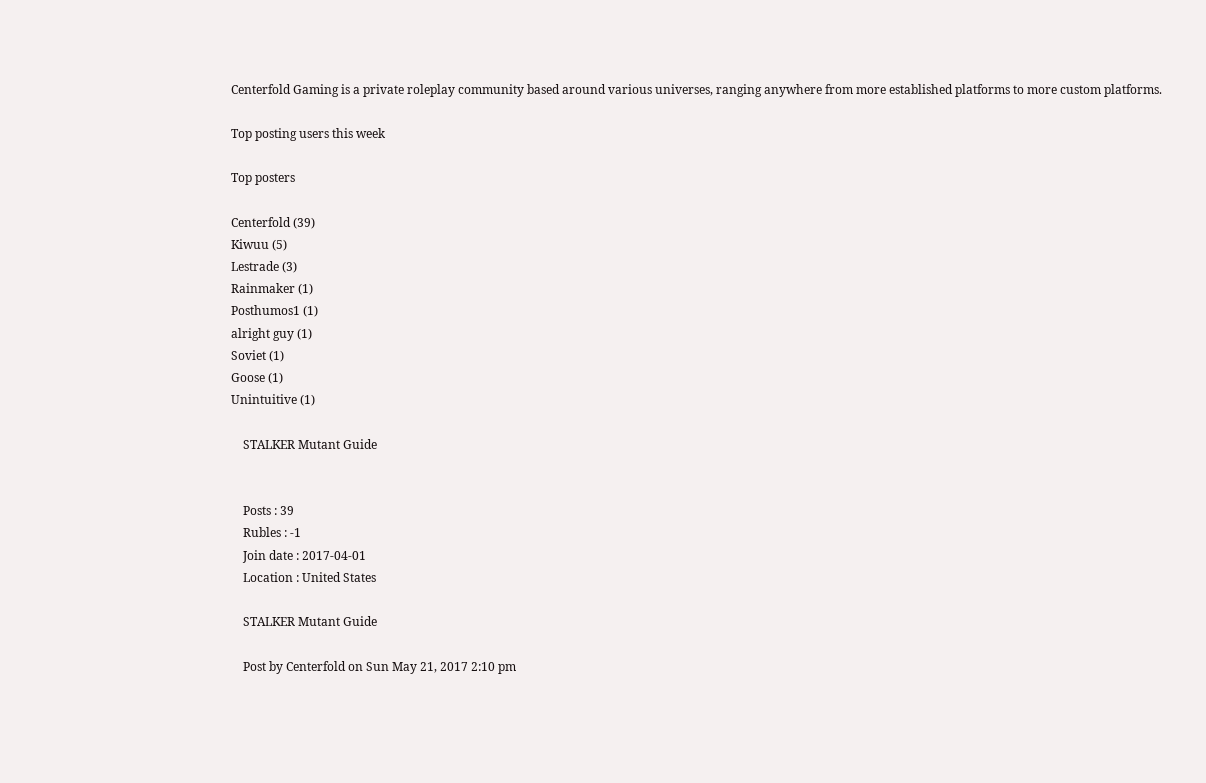Centerfold Gaming is a private roleplay community based around various universes, ranging anywhere from more established platforms to more custom platforms.

Top posting users this week

Top posters

Centerfold (39)
Kiwuu (5)
Lestrade (3)
Rainmaker (1)
Posthumos1 (1)
alright guy (1)
Soviet (1)
Goose (1)
Unintuitive (1)

    STALKER Mutant Guide


    Posts : 39
    Rubles : -1
    Join date : 2017-04-01
    Location : United States

    STALKER Mutant Guide

    Post by Centerfold on Sun May 21, 2017 2:10 pm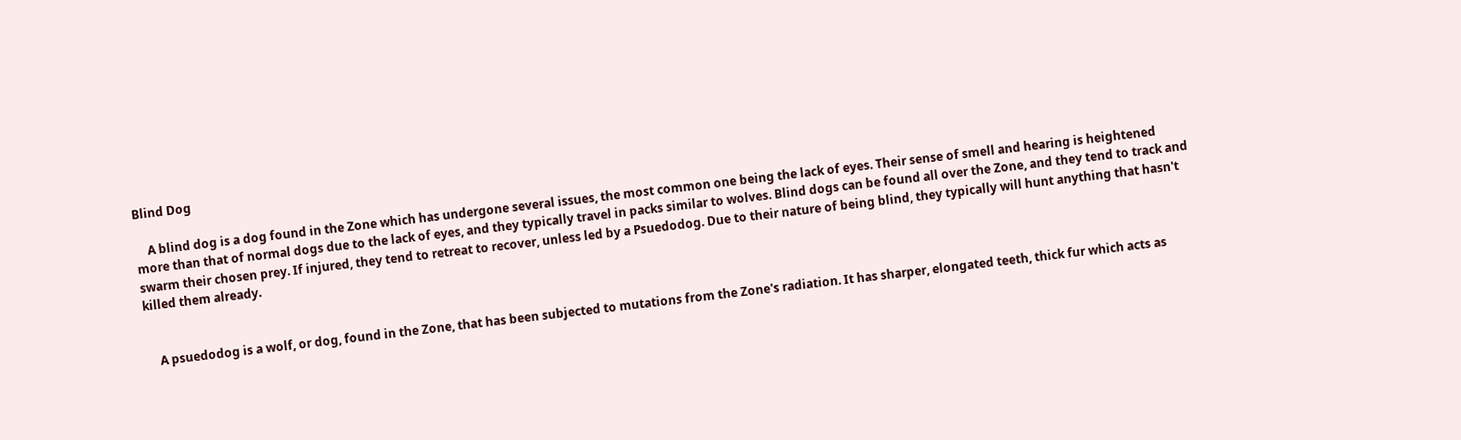Blind Dog

    A blind dog is a dog found in the Zone which has undergone several issues, the most common one being the lack of eyes. Their sense of smell and hearing is heightened more than that of normal dogs due to the lack of eyes, and they typically travel in packs similar to wolves. Blind dogs can be found all over the Zone, and they tend to track and swarm their chosen prey. If injured, they tend to retreat to recover, unless led by a Psuedodog. Due to their nature of being blind, they typically will hunt anything that hasn't killed them already.


    A psuedodog is a wolf, or dog, found in the Zone, that has been subjected to mutations from the Zone's radiation. It has sharper, elongated teeth, thick fur which acts as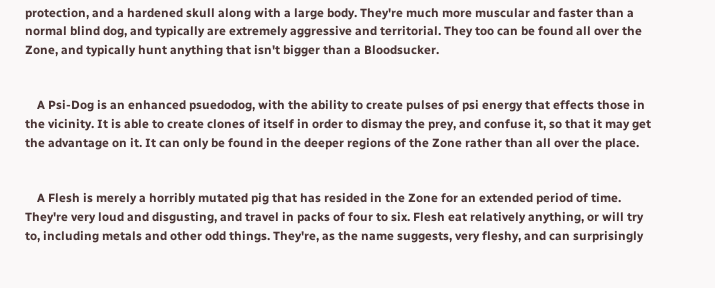protection, and a hardened skull along with a large body. They're much more muscular and faster than a normal blind dog, and typically are extremely aggressive and territorial. They too can be found all over the Zone, and typically hunt anything that isn't bigger than a Bloodsucker.


    A Psi-Dog is an enhanced psuedodog, with the ability to create pulses of psi energy that effects those in the vicinity. It is able to create clones of itself in order to dismay the prey, and confuse it, so that it may get the advantage on it. It can only be found in the deeper regions of the Zone rather than all over the place.


    A Flesh is merely a horribly mutated pig that has resided in the Zone for an extended period of time. They're very loud and disgusting, and travel in packs of four to six. Flesh eat relatively anything, or will try to, including metals and other odd things. They're, as the name suggests, very fleshy, and can surprisingly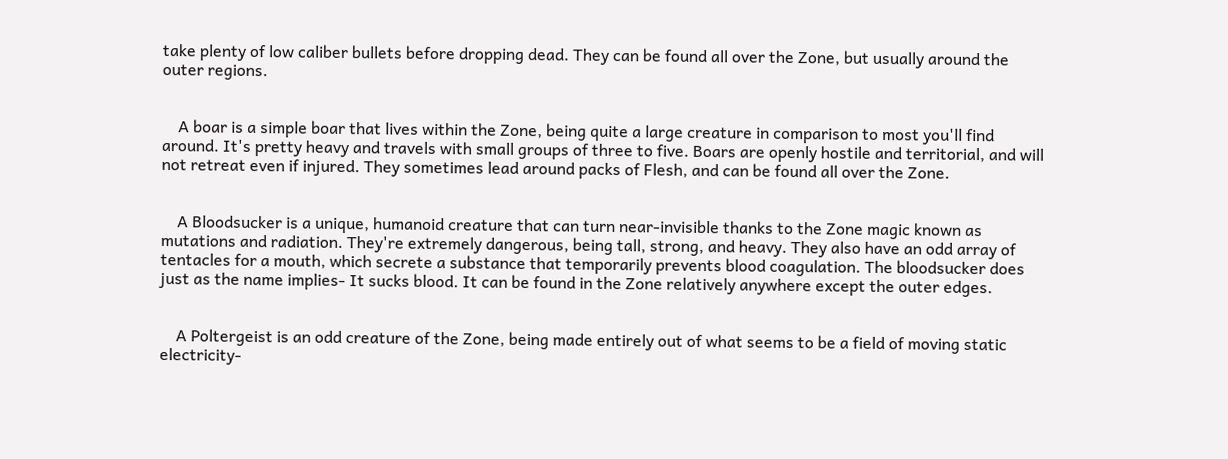take plenty of low caliber bullets before dropping dead. They can be found all over the Zone, but usually around the outer regions.


    A boar is a simple boar that lives within the Zone, being quite a large creature in comparison to most you'll find around. It's pretty heavy and travels with small groups of three to five. Boars are openly hostile and territorial, and will not retreat even if injured. They sometimes lead around packs of Flesh, and can be found all over the Zone.


    A Bloodsucker is a unique, humanoid creature that can turn near-invisible thanks to the Zone magic known as mutations and radiation. They're extremely dangerous, being tall, strong, and heavy. They also have an odd array of tentacles for a mouth, which secrete a substance that temporarily prevents blood coagulation. The bloodsucker does just as the name implies- It sucks blood. It can be found in the Zone relatively anywhere except the outer edges.


    A Poltergeist is an odd creature of the Zone, being made entirely out of what seems to be a field of moving static electricity-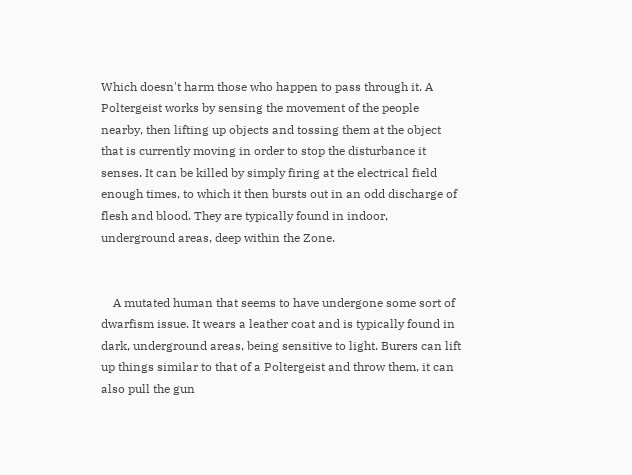Which doesn't harm those who happen to pass through it. A Poltergeist works by sensing the movement of the people nearby, then lifting up objects and tossing them at the object that is currently moving in order to stop the disturbance it senses. It can be killed by simply firing at the electrical field enough times, to which it then bursts out in an odd discharge of flesh and blood. They are typically found in indoor, underground areas, deep within the Zone.


    A mutated human that seems to have undergone some sort of dwarfism issue. It wears a leather coat and is typically found in dark, underground areas, being sensitive to light. Burers can lift up things similar to that of a Poltergeist and throw them, it can also pull the gun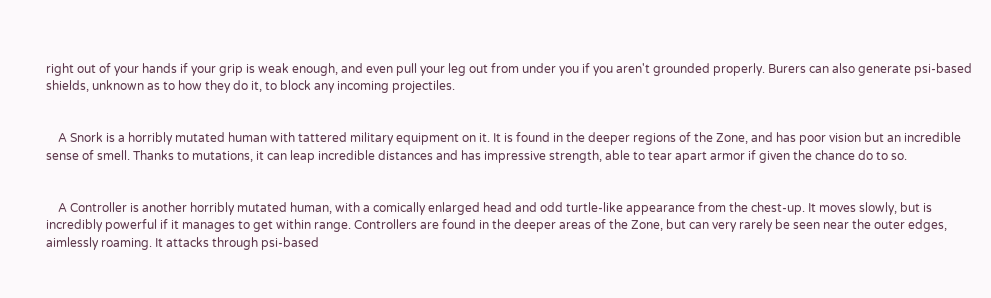right out of your hands if your grip is weak enough, and even pull your leg out from under you if you aren't grounded properly. Burers can also generate psi-based shields, unknown as to how they do it, to block any incoming projectiles.


    A Snork is a horribly mutated human with tattered military equipment on it. It is found in the deeper regions of the Zone, and has poor vision but an incredible sense of smell. Thanks to mutations, it can leap incredible distances and has impressive strength, able to tear apart armor if given the chance do to so.


    A Controller is another horribly mutated human, with a comically enlarged head and odd turtle-like appearance from the chest-up. It moves slowly, but is incredibly powerful if it manages to get within range. Controllers are found in the deeper areas of the Zone, but can very rarely be seen near the outer edges, aimlessly roaming. It attacks through psi-based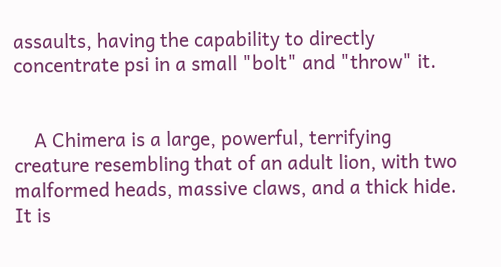assaults, having the capability to directly concentrate psi in a small "bolt" and "throw" it.


    A Chimera is a large, powerful, terrifying creature resembling that of an adult lion, with two malformed heads, massive claws, and a thick hide. It is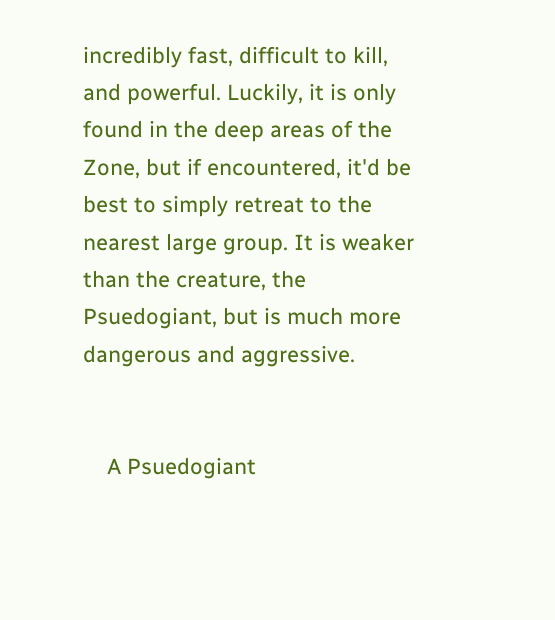incredibly fast, difficult to kill, and powerful. Luckily, it is only found in the deep areas of the Zone, but if encountered, it'd be best to simply retreat to the nearest large group. It is weaker than the creature, the Psuedogiant, but is much more dangerous and aggressive.


    A Psuedogiant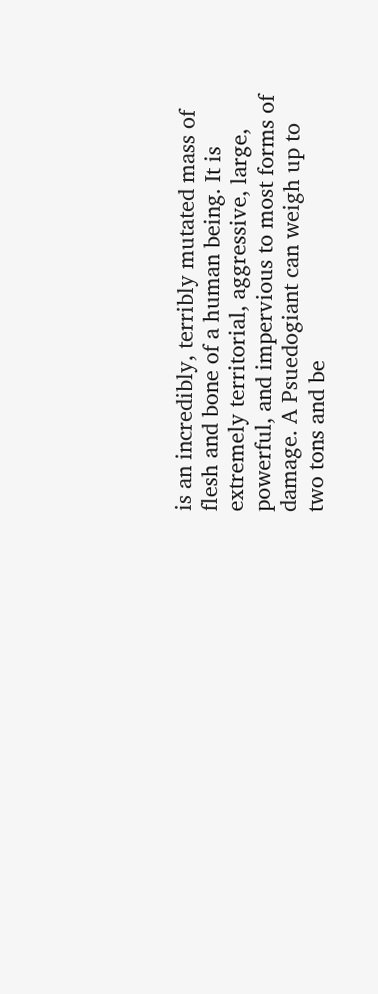is an incredibly, terribly mutated mass of flesh and bone of a human being. It is extremely territorial, aggressive, large, powerful, and impervious to most forms of damage. A Psuedogiant can weigh up to two tons and be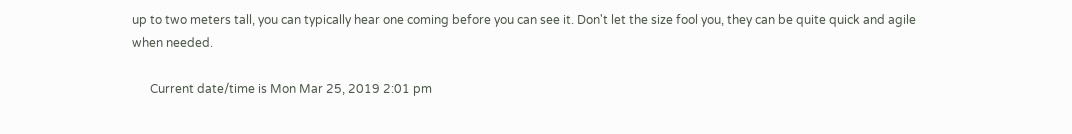up to two meters tall, you can typically hear one coming before you can see it. Don't let the size fool you, they can be quite quick and agile when needed.

      Current date/time is Mon Mar 25, 2019 2:01 pm